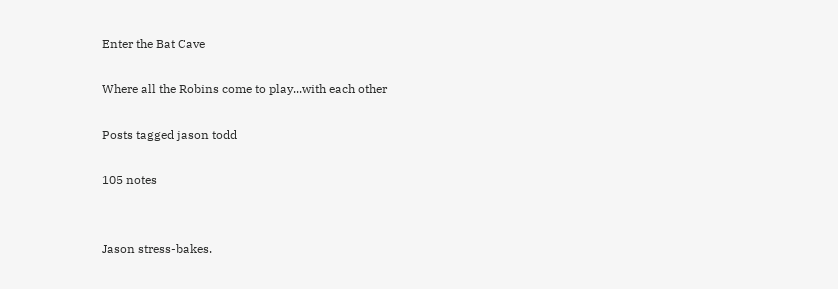Enter the Bat Cave

Where all the Robins come to play...with each other

Posts tagged jason todd

105 notes


Jason stress-bakes.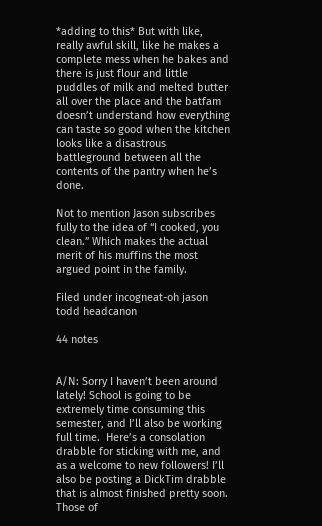*adding to this* But with like, really awful skill, like he makes a complete mess when he bakes and there is just flour and little puddles of milk and melted butter all over the place and the batfam doesn’t understand how everything can taste so good when the kitchen looks like a disastrous battleground between all the contents of the pantry when he’s done.

Not to mention Jason subscribes fully to the idea of “I cooked, you clean.” Which makes the actual merit of his muffins the most argued point in the family.

Filed under incogneat-oh jason todd headcanon

44 notes


A/N: Sorry I haven’t been around lately! School is going to be extremely time consuming this semester, and I’ll also be working full time.  Here’s a consolation drabble for sticking with me, and as a welcome to new followers! I’ll also be posting a DickTim drabble that is almost finished pretty soon. Those of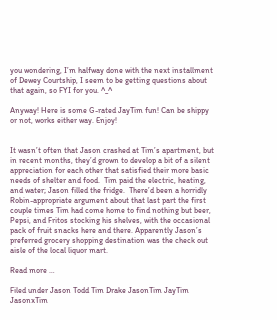you wondering, I’m halfway done with the next installment of Dewey Courtship, I seem to be getting questions about that again, so FYI for you. ^_^

Anyway! Here is some G-rated JayTim fun! Can be shippy or not, works either way. Enjoy!


It wasn’t often that Jason crashed at Tim’s apartment, but in recent months, they’d grown to develop a bit of a silent appreciation for each other that satisfied their more basic needs of shelter and food.  Tim paid the electric, heating, and water; Jason filled the fridge.  There’d been a horridly Robin-appropriate argument about that last part the first couple times Tim had come home to find nothing but beer, Pepsi, and Fritos stocking his shelves, with the occasional pack of fruit snacks here and there. Apparently Jason’s preferred grocery shopping destination was the check out aisle of the local liquor mart.

Read more …

Filed under Jason Todd Tim Drake JasonTim JayTim JasonxTim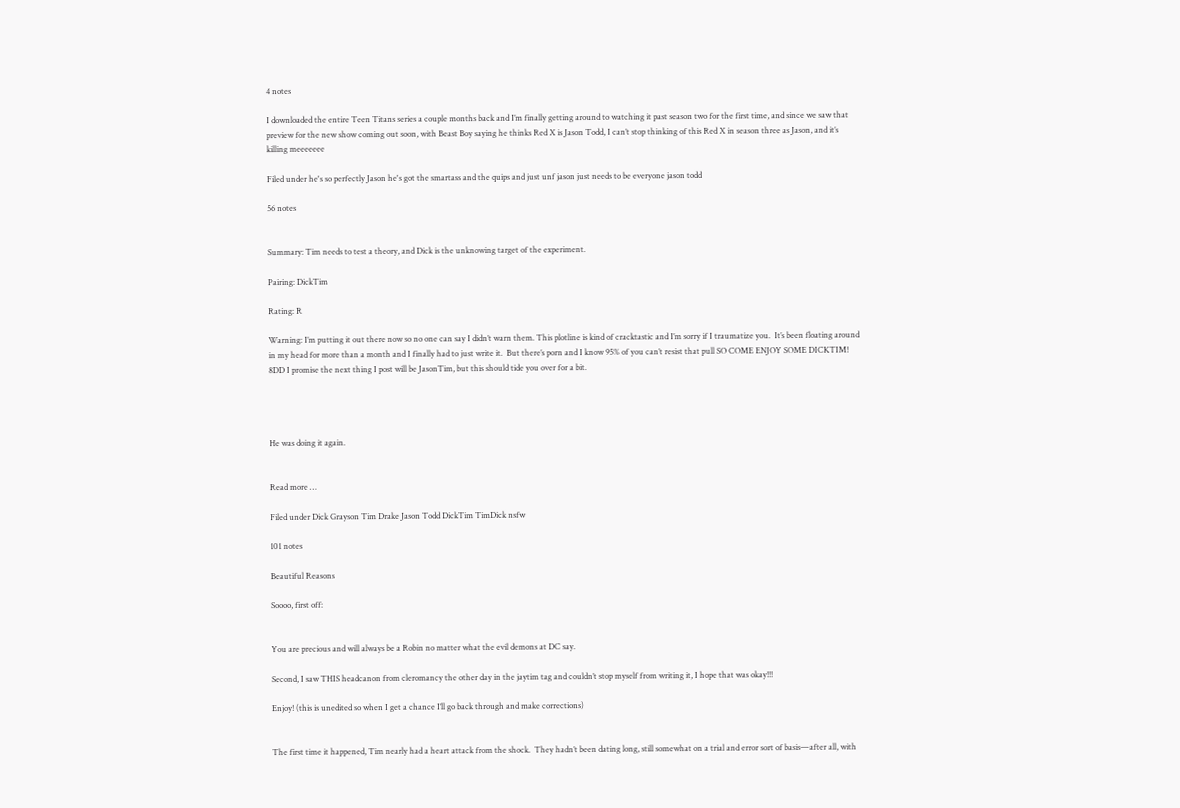4 notes

I downloaded the entire Teen Titans series a couple months back and I’m finally getting around to watching it past season two for the first time, and since we saw that preview for the new show coming out soon, with Beast Boy saying he thinks Red X is Jason Todd, I can’t stop thinking of this Red X in season three as Jason, and it’s killing meeeeeee

Filed under he's so perfectly Jason he's got the smartass and the quips and just unf jason just needs to be everyone jason todd

56 notes


Summary: Tim needs to test a theory, and Dick is the unknowing target of the experiment.

Pairing: DickTim

Rating: R

Warning: I’m putting it out there now so no one can say I didn’t warn them. This plotline is kind of cracktastic and I’m sorry if I traumatize you.  It’s been floating around in my head for more than a month and I finally had to just write it.  But there’s porn and I know 95% of you can’t resist that pull SO COME ENJOY SOME DICKTIM! 8DD I promise the next thing I post will be JasonTim, but this should tide you over for a bit.




He was doing it again.


Read more …

Filed under Dick Grayson Tim Drake Jason Todd DickTim TimDick nsfw

101 notes

Beautiful Reasons

Soooo, first off:


You are precious and will always be a Robin no matter what the evil demons at DC say.

Second, I saw THIS headcanon from cleromancy the other day in the jaytim tag and couldn’t stop myself from writing it, I hope that was okay!!!

Enjoy! (this is unedited so when I get a chance I’ll go back through and make corrections)


The first time it happened, Tim nearly had a heart attack from the shock.  They hadn’t been dating long, still somewhat on a trial and error sort of basis—after all, with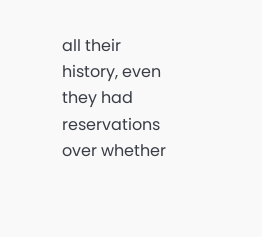all their history, even they had reservations over whether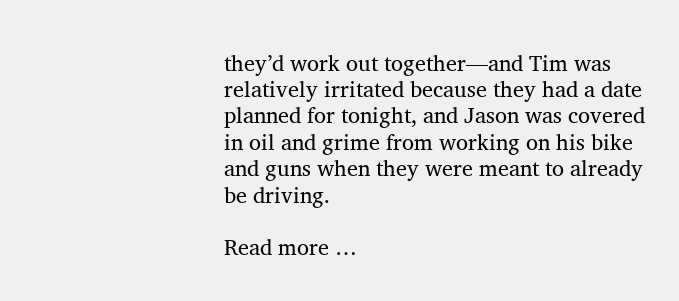they’d work out together—and Tim was relatively irritated because they had a date planned for tonight, and Jason was covered in oil and grime from working on his bike and guns when they were meant to already be driving.

Read more …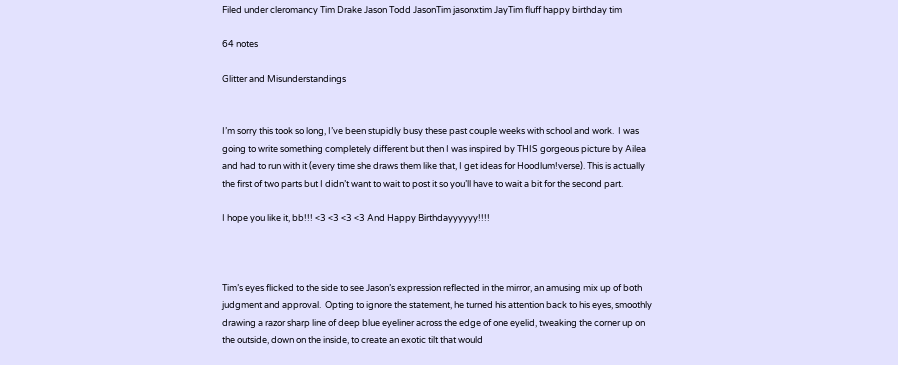Filed under cleromancy Tim Drake Jason Todd JasonTim jasonxtim JayTim fluff happy birthday tim

64 notes

Glitter and Misunderstandings


I’m sorry this took so long, I’ve been stupidly busy these past couple weeks with school and work.  I was going to write something completely different but then I was inspired by THIS gorgeous picture by Ailea and had to run with it (every time she draws them like that, I get ideas for Hoodlum!verse). This is actually the first of two parts but I didn’t want to wait to post it so you’ll have to wait a bit for the second part.

I hope you like it, bb!!! <3 <3 <3 <3 And Happy Birthdayyyyyy!!!!



Tim’s eyes flicked to the side to see Jason’s expression reflected in the mirror, an amusing mix up of both judgment and approval.  Opting to ignore the statement, he turned his attention back to his eyes, smoothly drawing a razor sharp line of deep blue eyeliner across the edge of one eyelid, tweaking the corner up on the outside, down on the inside, to create an exotic tilt that would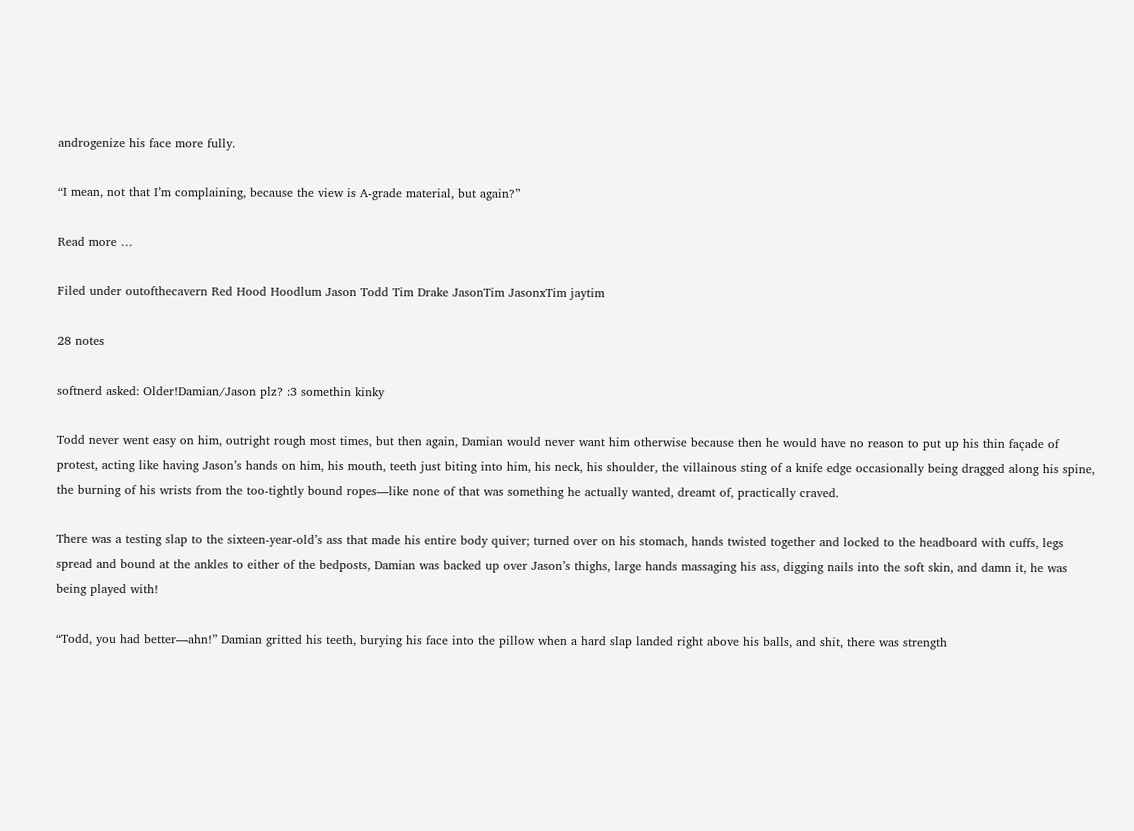androgenize his face more fully.

“I mean, not that I’m complaining, because the view is A-grade material, but again?”

Read more …

Filed under outofthecavern Red Hood Hoodlum Jason Todd Tim Drake JasonTim JasonxTim jaytim

28 notes

softnerd asked: Older!Damian/Jason plz? :3 somethin kinky

Todd never went easy on him, outright rough most times, but then again, Damian would never want him otherwise because then he would have no reason to put up his thin façade of protest, acting like having Jason’s hands on him, his mouth, teeth just biting into him, his neck, his shoulder, the villainous sting of a knife edge occasionally being dragged along his spine, the burning of his wrists from the too-tightly bound ropes—like none of that was something he actually wanted, dreamt of, practically craved.

There was a testing slap to the sixteen-year-old’s ass that made his entire body quiver; turned over on his stomach, hands twisted together and locked to the headboard with cuffs, legs spread and bound at the ankles to either of the bedposts, Damian was backed up over Jason’s thighs, large hands massaging his ass, digging nails into the soft skin, and damn it, he was being played with!

“Todd, you had better—ahn!” Damian gritted his teeth, burying his face into the pillow when a hard slap landed right above his balls, and shit, there was strength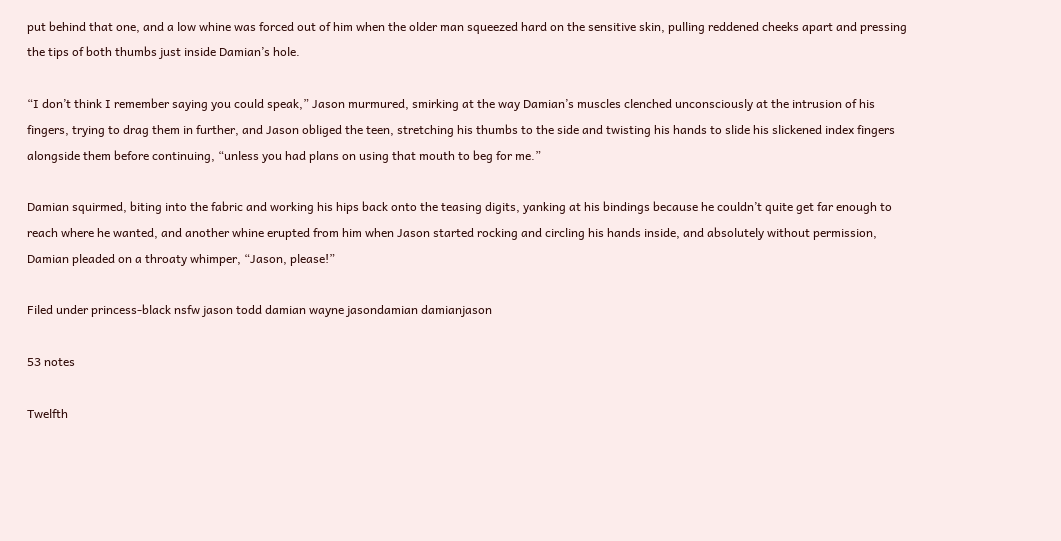put behind that one, and a low whine was forced out of him when the older man squeezed hard on the sensitive skin, pulling reddened cheeks apart and pressing the tips of both thumbs just inside Damian’s hole.

“I don’t think I remember saying you could speak,” Jason murmured, smirking at the way Damian’s muscles clenched unconsciously at the intrusion of his fingers, trying to drag them in further, and Jason obliged the teen, stretching his thumbs to the side and twisting his hands to slide his slickened index fingers alongside them before continuing, “unless you had plans on using that mouth to beg for me.”

Damian squirmed, biting into the fabric and working his hips back onto the teasing digits, yanking at his bindings because he couldn’t quite get far enough to reach where he wanted, and another whine erupted from him when Jason started rocking and circling his hands inside, and absolutely without permission, Damian pleaded on a throaty whimper, “Jason, please!”

Filed under princess-black nsfw jason todd damian wayne jasondamian damianjason

53 notes

Twelfth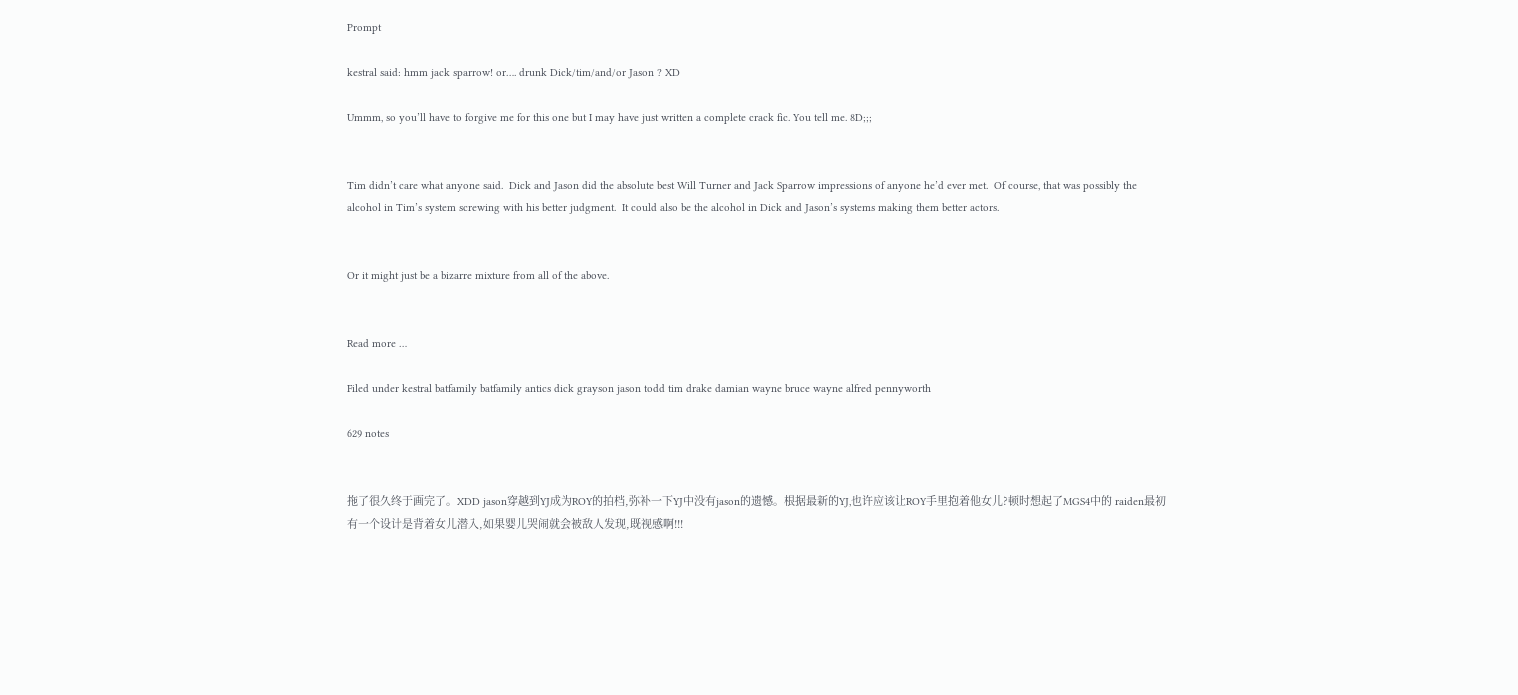Prompt

kestral said: hmm jack sparrow! or…. drunk Dick/tim/and/or Jason ? XD

Ummm, so you’ll have to forgive me for this one but I may have just written a complete crack fic. You tell me. 8D;;;


Tim didn’t care what anyone said.  Dick and Jason did the absolute best Will Turner and Jack Sparrow impressions of anyone he’d ever met.  Of course, that was possibly the alcohol in Tim’s system screwing with his better judgment.  It could also be the alcohol in Dick and Jason’s systems making them better actors.


Or it might just be a bizarre mixture from all of the above.


Read more …

Filed under kestral batfamily batfamily antics dick grayson jason todd tim drake damian wayne bruce wayne alfred pennyworth

629 notes


拖了很久终于画完了。XDD jason穿越到YJ成为ROY的拍档,弥补一下YJ中没有jason的遗憾。根据最新的YJ,也许应该让ROY手里抱着他女儿?顿时想起了MGS4中的 raiden最初有一个设计是背着女儿潜入,如果婴儿哭闹就会被敌人发现,既视感啊!!!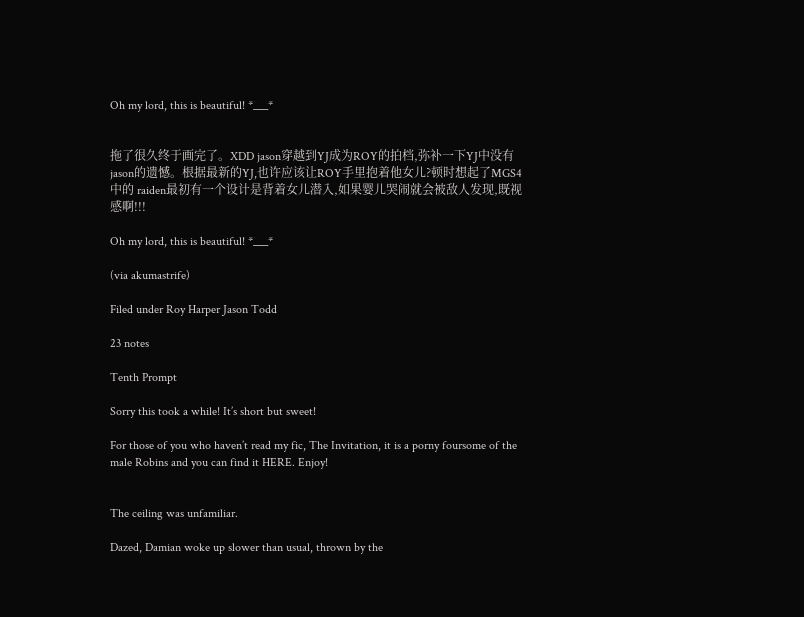Oh my lord, this is beautiful! *___*


拖了很久终于画完了。XDD jason穿越到YJ成为ROY的拍档,弥补一下YJ中没有jason的遗憾。根据最新的YJ,也许应该让ROY手里抱着他女儿?顿时想起了MGS4中的 raiden最初有一个设计是背着女儿潜入,如果婴儿哭闹就会被敌人发现,既视感啊!!!

Oh my lord, this is beautiful! *___*

(via akumastrife)

Filed under Roy Harper Jason Todd

23 notes

Tenth Prompt

Sorry this took a while! It’s short but sweet!

For those of you who haven’t read my fic, The Invitation, it is a porny foursome of the male Robins and you can find it HERE. Enjoy!


The ceiling was unfamiliar.

Dazed, Damian woke up slower than usual, thrown by the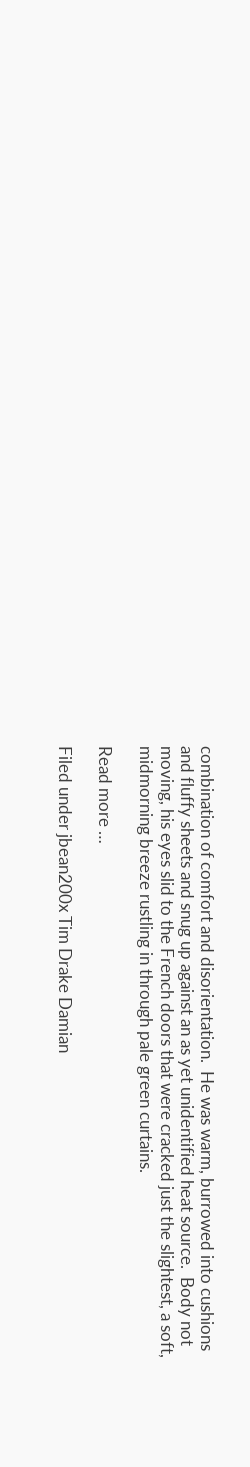combination of comfort and disorientation.  He was warm, burrowed into cushions and fluffy sheets and snug up against an as yet unidentified heat source.  Body not moving, his eyes slid to the French doors that were cracked just the slightest, a soft, midmorning breeze rustling in through pale green curtains.

Read more …

Filed under jbean200x Tim Drake Damian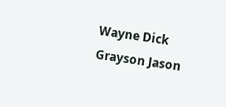Wayne Dick Grayson Jason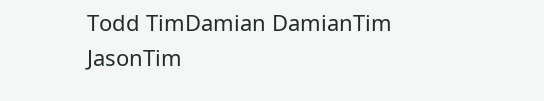Todd TimDamian DamianTim JasonTim